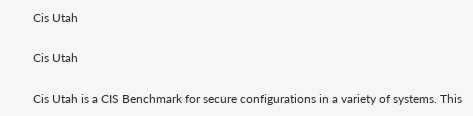Cis Utah

Cis Utah

Cis Utah is a CIS Benchmark for secure configurations in a variety of systems. This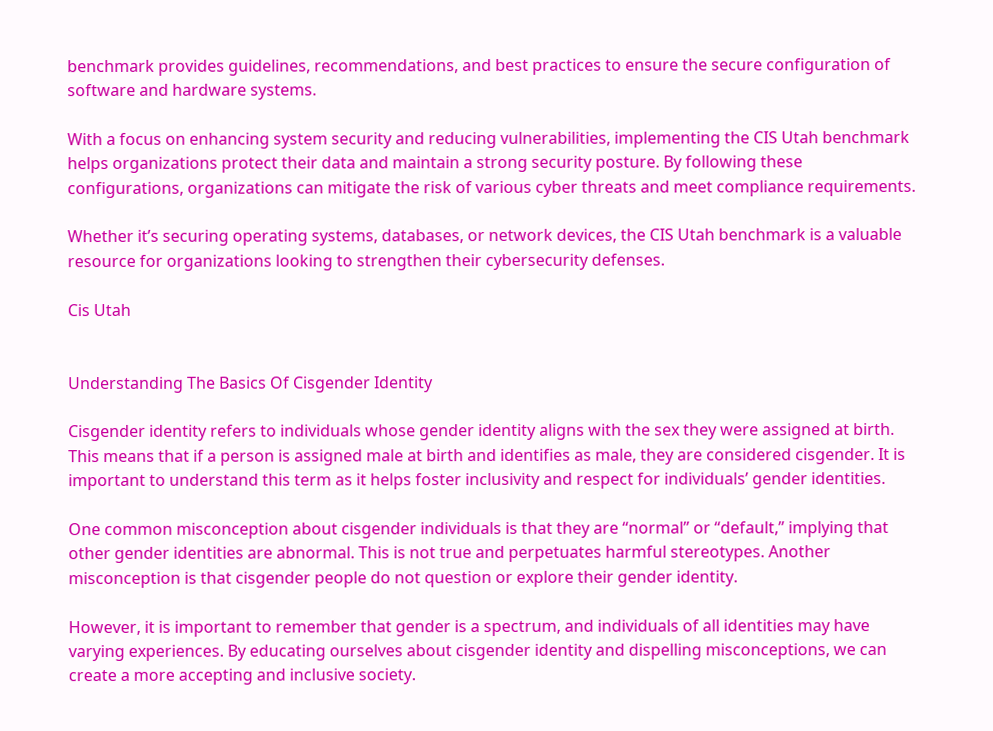benchmark provides guidelines, recommendations, and best practices to ensure the secure configuration of software and hardware systems.

With a focus on enhancing system security and reducing vulnerabilities, implementing the CIS Utah benchmark helps organizations protect their data and maintain a strong security posture. By following these configurations, organizations can mitigate the risk of various cyber threats and meet compliance requirements.

Whether it’s securing operating systems, databases, or network devices, the CIS Utah benchmark is a valuable resource for organizations looking to strengthen their cybersecurity defenses.

Cis Utah


Understanding The Basics Of Cisgender Identity

Cisgender identity refers to individuals whose gender identity aligns with the sex they were assigned at birth. This means that if a person is assigned male at birth and identifies as male, they are considered cisgender. It is important to understand this term as it helps foster inclusivity and respect for individuals’ gender identities.

One common misconception about cisgender individuals is that they are “normal” or “default,” implying that other gender identities are abnormal. This is not true and perpetuates harmful stereotypes. Another misconception is that cisgender people do not question or explore their gender identity.

However, it is important to remember that gender is a spectrum, and individuals of all identities may have varying experiences. By educating ourselves about cisgender identity and dispelling misconceptions, we can create a more accepting and inclusive society.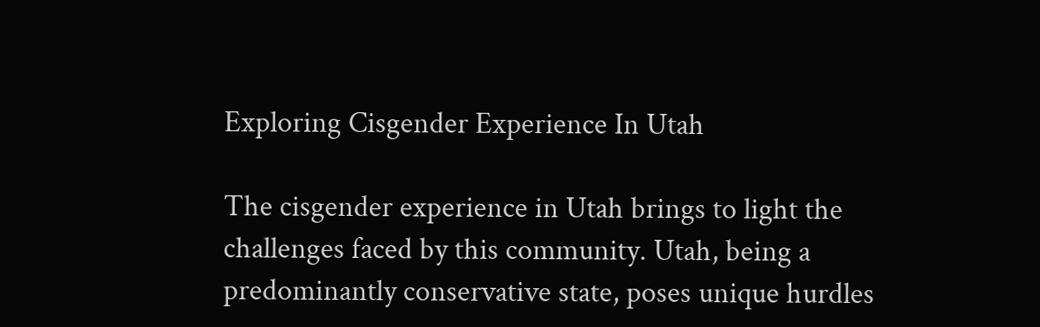Exploring Cisgender Experience In Utah

The cisgender experience in Utah brings to light the challenges faced by this community. Utah, being a predominantly conservative state, poses unique hurdles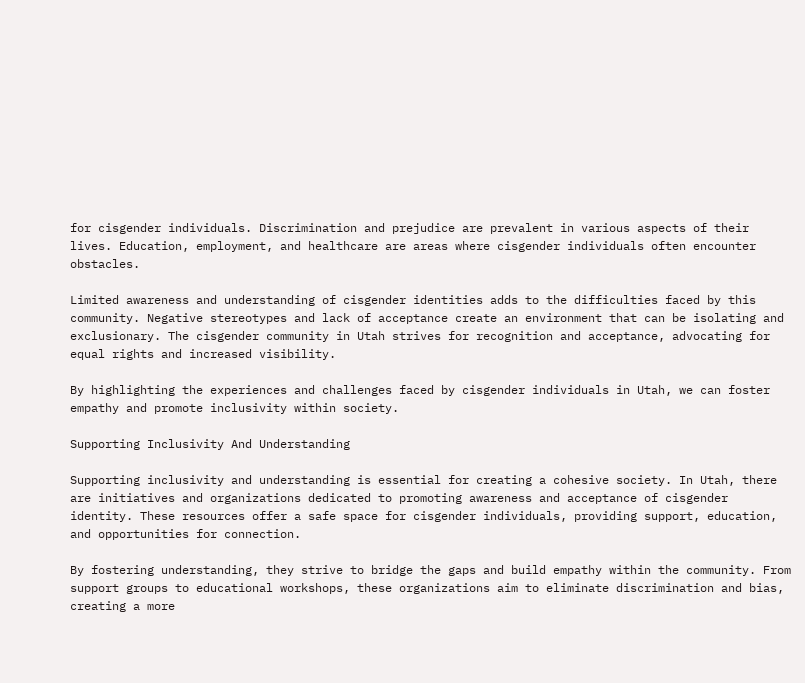for cisgender individuals. Discrimination and prejudice are prevalent in various aspects of their lives. Education, employment, and healthcare are areas where cisgender individuals often encounter obstacles.

Limited awareness and understanding of cisgender identities adds to the difficulties faced by this community. Negative stereotypes and lack of acceptance create an environment that can be isolating and exclusionary. The cisgender community in Utah strives for recognition and acceptance, advocating for equal rights and increased visibility.

By highlighting the experiences and challenges faced by cisgender individuals in Utah, we can foster empathy and promote inclusivity within society.

Supporting Inclusivity And Understanding

Supporting inclusivity and understanding is essential for creating a cohesive society. In Utah, there are initiatives and organizations dedicated to promoting awareness and acceptance of cisgender identity. These resources offer a safe space for cisgender individuals, providing support, education, and opportunities for connection.

By fostering understanding, they strive to bridge the gaps and build empathy within the community. From support groups to educational workshops, these organizations aim to eliminate discrimination and bias, creating a more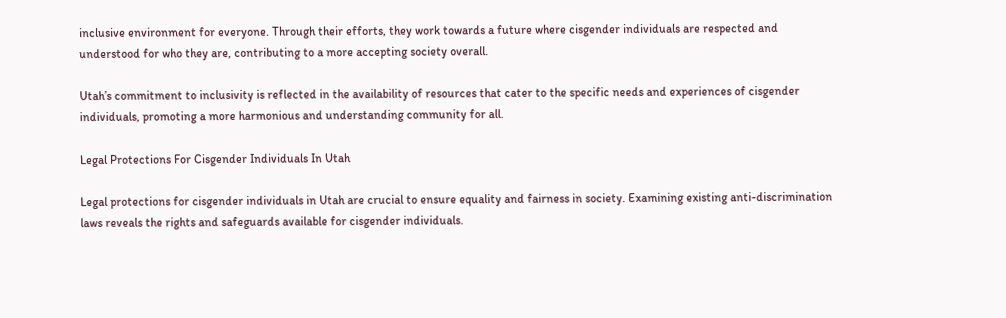inclusive environment for everyone. Through their efforts, they work towards a future where cisgender individuals are respected and understood for who they are, contributing to a more accepting society overall.

Utah’s commitment to inclusivity is reflected in the availability of resources that cater to the specific needs and experiences of cisgender individuals, promoting a more harmonious and understanding community for all.

Legal Protections For Cisgender Individuals In Utah

Legal protections for cisgender individuals in Utah are crucial to ensure equality and fairness in society. Examining existing anti-discrimination laws reveals the rights and safeguards available for cisgender individuals.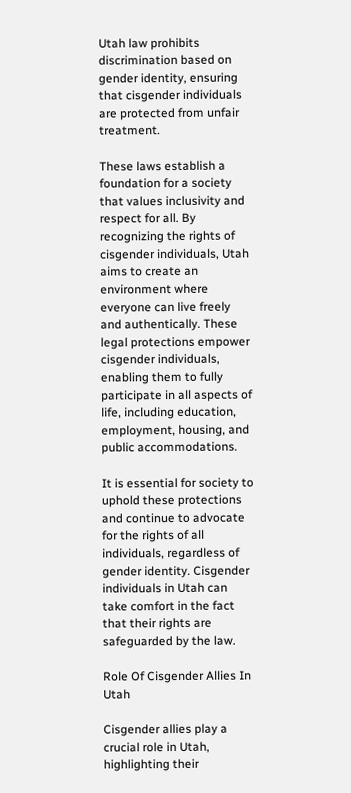Utah law prohibits discrimination based on gender identity, ensuring that cisgender individuals are protected from unfair treatment.

These laws establish a foundation for a society that values inclusivity and respect for all. By recognizing the rights of cisgender individuals, Utah aims to create an environment where everyone can live freely and authentically. These legal protections empower cisgender individuals, enabling them to fully participate in all aspects of life, including education, employment, housing, and public accommodations.

It is essential for society to uphold these protections and continue to advocate for the rights of all individuals, regardless of gender identity. Cisgender individuals in Utah can take comfort in the fact that their rights are safeguarded by the law.

Role Of Cisgender Allies In Utah

Cisgender allies play a crucial role in Utah, highlighting their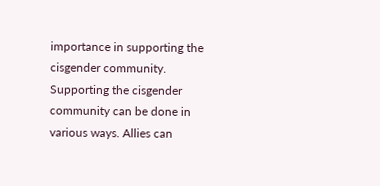importance in supporting the cisgender community. Supporting the cisgender community can be done in various ways. Allies can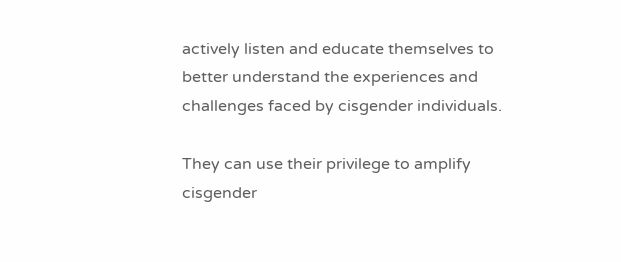actively listen and educate themselves to better understand the experiences and challenges faced by cisgender individuals.

They can use their privilege to amplify cisgender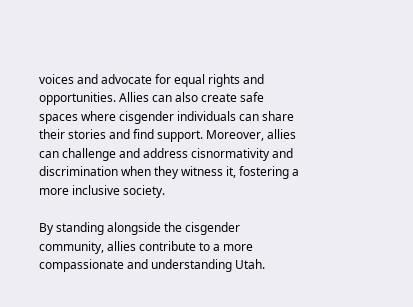voices and advocate for equal rights and opportunities. Allies can also create safe spaces where cisgender individuals can share their stories and find support. Moreover, allies can challenge and address cisnormativity and discrimination when they witness it, fostering a more inclusive society.

By standing alongside the cisgender community, allies contribute to a more compassionate and understanding Utah.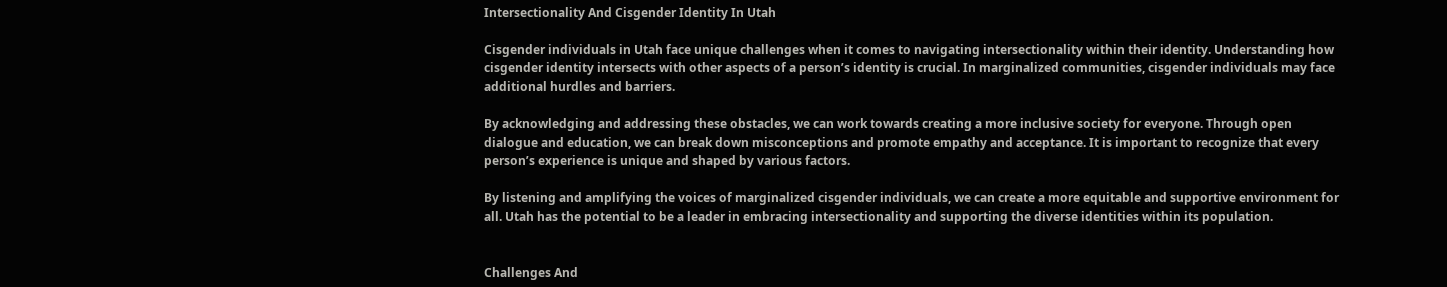Intersectionality And Cisgender Identity In Utah

Cisgender individuals in Utah face unique challenges when it comes to navigating intersectionality within their identity. Understanding how cisgender identity intersects with other aspects of a person’s identity is crucial. In marginalized communities, cisgender individuals may face additional hurdles and barriers.

By acknowledging and addressing these obstacles, we can work towards creating a more inclusive society for everyone. Through open dialogue and education, we can break down misconceptions and promote empathy and acceptance. It is important to recognize that every person’s experience is unique and shaped by various factors.

By listening and amplifying the voices of marginalized cisgender individuals, we can create a more equitable and supportive environment for all. Utah has the potential to be a leader in embracing intersectionality and supporting the diverse identities within its population.


Challenges And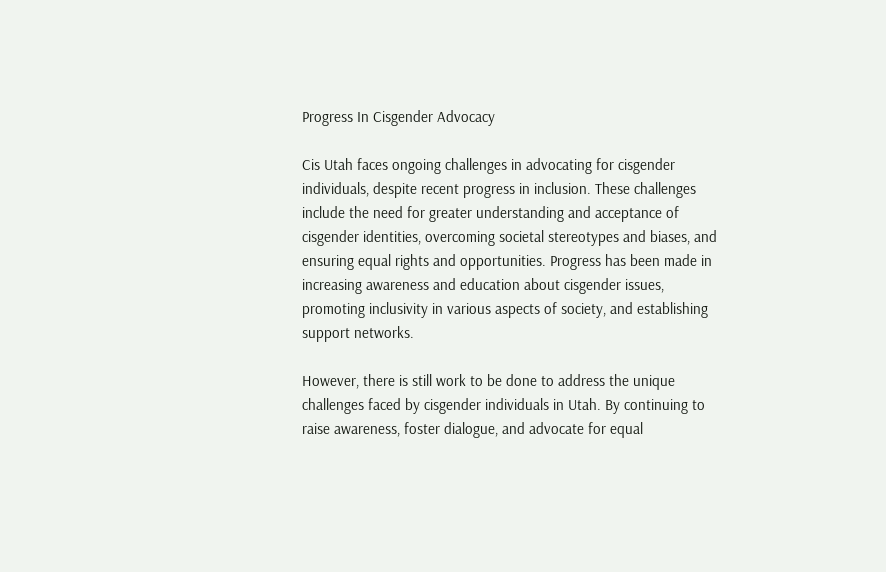Progress In Cisgender Advocacy

Cis Utah faces ongoing challenges in advocating for cisgender individuals, despite recent progress in inclusion. These challenges include the need for greater understanding and acceptance of cisgender identities, overcoming societal stereotypes and biases, and ensuring equal rights and opportunities. Progress has been made in increasing awareness and education about cisgender issues, promoting inclusivity in various aspects of society, and establishing support networks.

However, there is still work to be done to address the unique challenges faced by cisgender individuals in Utah. By continuing to raise awareness, foster dialogue, and advocate for equal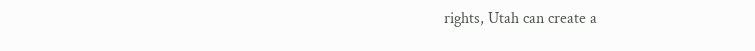rights, Utah can create a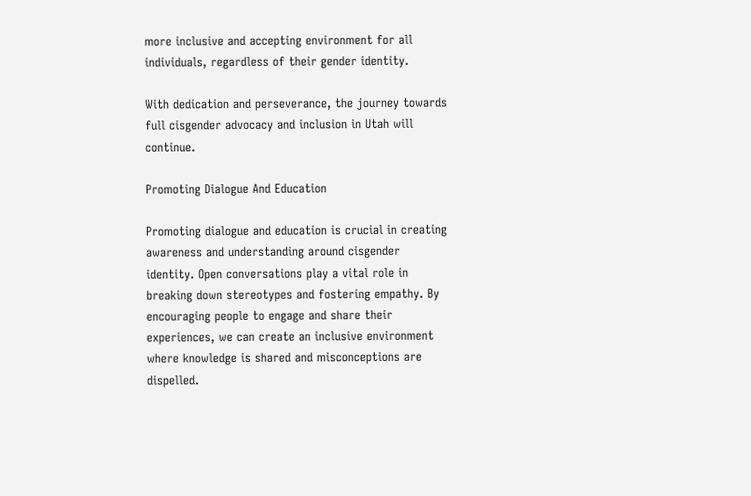more inclusive and accepting environment for all individuals, regardless of their gender identity.

With dedication and perseverance, the journey towards full cisgender advocacy and inclusion in Utah will continue.

Promoting Dialogue And Education

Promoting dialogue and education is crucial in creating awareness and understanding around cisgender identity. Open conversations play a vital role in breaking down stereotypes and fostering empathy. By encouraging people to engage and share their experiences, we can create an inclusive environment where knowledge is shared and misconceptions are dispelled.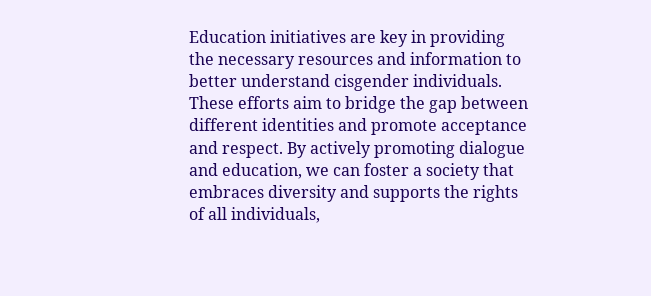Education initiatives are key in providing the necessary resources and information to better understand cisgender individuals. These efforts aim to bridge the gap between different identities and promote acceptance and respect. By actively promoting dialogue and education, we can foster a society that embraces diversity and supports the rights of all individuals,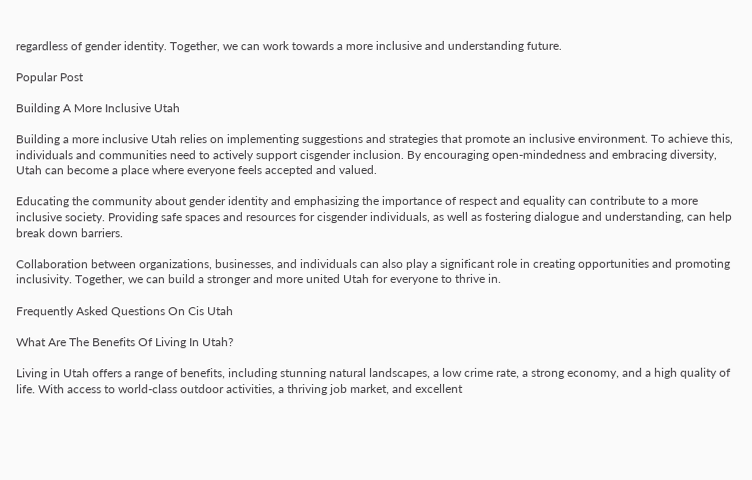regardless of gender identity. Together, we can work towards a more inclusive and understanding future.

Popular Post

Building A More Inclusive Utah

Building a more inclusive Utah relies on implementing suggestions and strategies that promote an inclusive environment. To achieve this, individuals and communities need to actively support cisgender inclusion. By encouraging open-mindedness and embracing diversity, Utah can become a place where everyone feels accepted and valued.

Educating the community about gender identity and emphasizing the importance of respect and equality can contribute to a more inclusive society. Providing safe spaces and resources for cisgender individuals, as well as fostering dialogue and understanding, can help break down barriers.

Collaboration between organizations, businesses, and individuals can also play a significant role in creating opportunities and promoting inclusivity. Together, we can build a stronger and more united Utah for everyone to thrive in.

Frequently Asked Questions On Cis Utah

What Are The Benefits Of Living In Utah?

Living in Utah offers a range of benefits, including stunning natural landscapes, a low crime rate, a strong economy, and a high quality of life. With access to world-class outdoor activities, a thriving job market, and excellent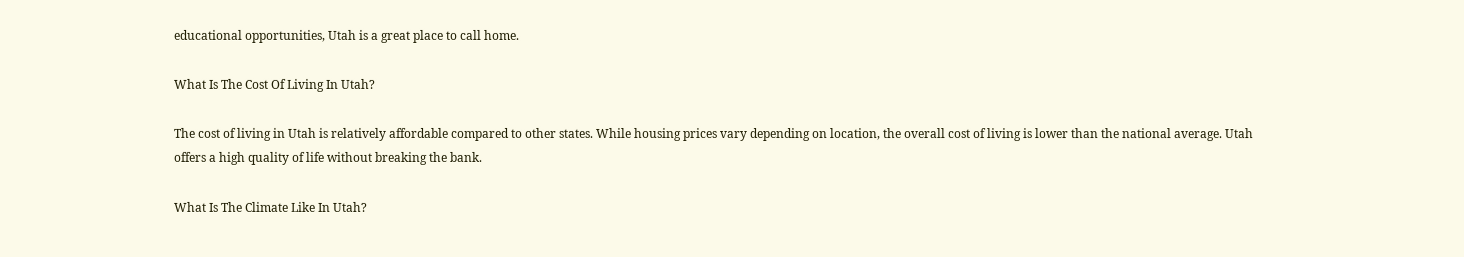educational opportunities, Utah is a great place to call home.

What Is The Cost Of Living In Utah?

The cost of living in Utah is relatively affordable compared to other states. While housing prices vary depending on location, the overall cost of living is lower than the national average. Utah offers a high quality of life without breaking the bank.

What Is The Climate Like In Utah?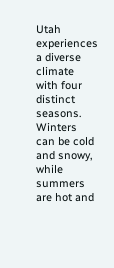Utah experiences a diverse climate with four distinct seasons. Winters can be cold and snowy, while summers are hot and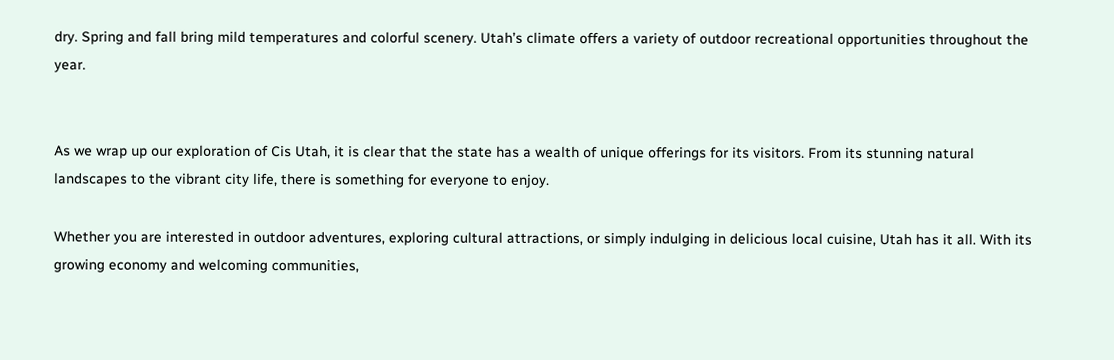dry. Spring and fall bring mild temperatures and colorful scenery. Utah’s climate offers a variety of outdoor recreational opportunities throughout the year.


As we wrap up our exploration of Cis Utah, it is clear that the state has a wealth of unique offerings for its visitors. From its stunning natural landscapes to the vibrant city life, there is something for everyone to enjoy.

Whether you are interested in outdoor adventures, exploring cultural attractions, or simply indulging in delicious local cuisine, Utah has it all. With its growing economy and welcoming communities,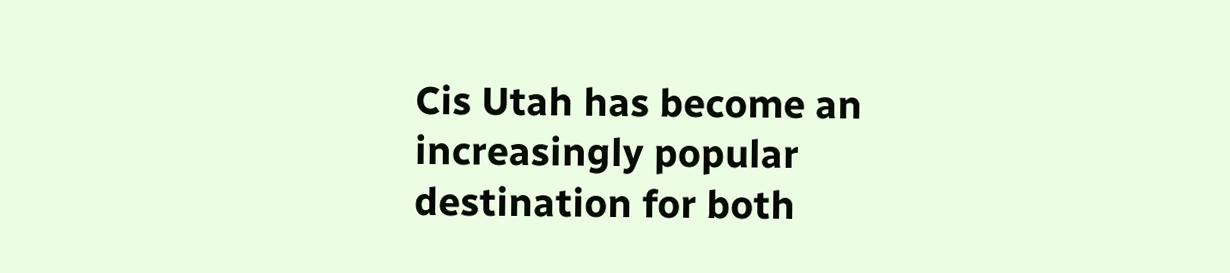Cis Utah has become an increasingly popular destination for both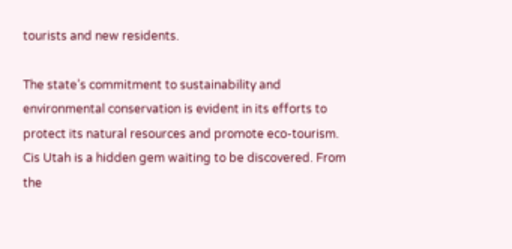tourists and new residents.

The state’s commitment to sustainability and environmental conservation is evident in its efforts to protect its natural resources and promote eco-tourism. Cis Utah is a hidden gem waiting to be discovered. From the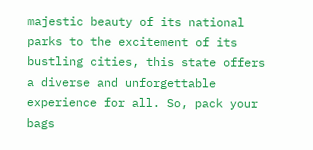majestic beauty of its national parks to the excitement of its bustling cities, this state offers a diverse and unforgettable experience for all. So, pack your bags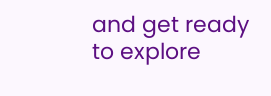and get ready to explore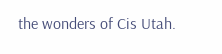the wonders of Cis Utah.